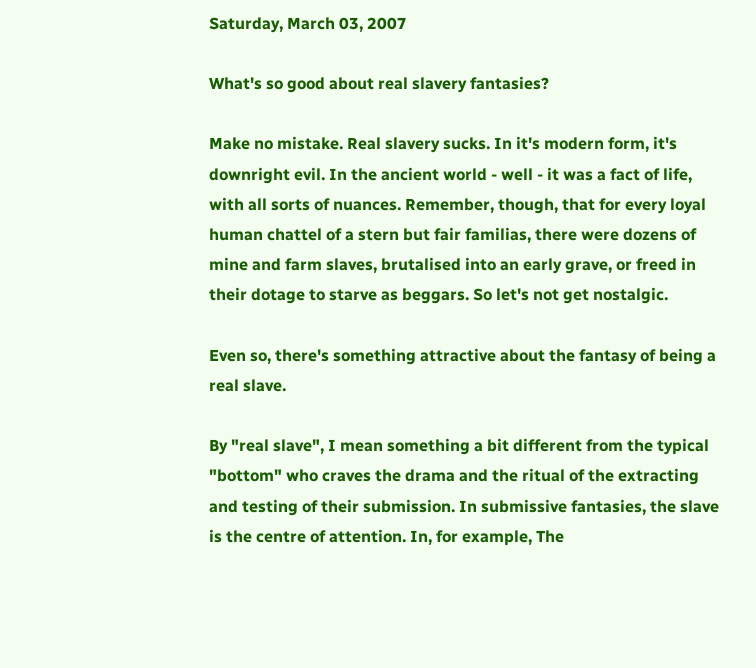Saturday, March 03, 2007

What's so good about real slavery fantasies?

Make no mistake. Real slavery sucks. In it's modern form, it's downright evil. In the ancient world - well - it was a fact of life, with all sorts of nuances. Remember, though, that for every loyal human chattel of a stern but fair familias, there were dozens of mine and farm slaves, brutalised into an early grave, or freed in their dotage to starve as beggars. So let's not get nostalgic.

Even so, there's something attractive about the fantasy of being a real slave.

By "real slave", I mean something a bit different from the typical "bottom" who craves the drama and the ritual of the extracting and testing of their submission. In submissive fantasies, the slave is the centre of attention. In, for example, The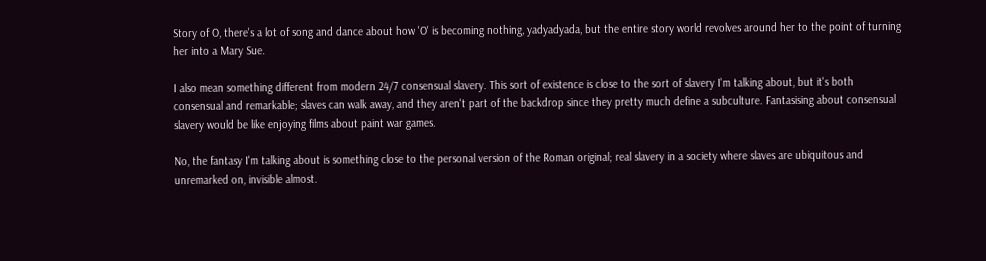Story of O, there's a lot of song and dance about how 'O' is becoming nothing, yadyadyada, but the entire story world revolves around her to the point of turning her into a Mary Sue.

I also mean something different from modern 24/7 consensual slavery. This sort of existence is close to the sort of slavery I'm talking about, but it's both consensual and remarkable; slaves can walk away, and they aren't part of the backdrop since they pretty much define a subculture. Fantasising about consensual slavery would be like enjoying films about paint war games.

No, the fantasy I'm talking about is something close to the personal version of the Roman original; real slavery in a society where slaves are ubiquitous and unremarked on, invisible almost.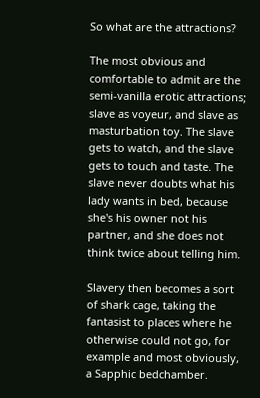So what are the attractions?

The most obvious and comfortable to admit are the semi-vanilla erotic attractions; slave as voyeur, and slave as masturbation toy. The slave gets to watch, and the slave gets to touch and taste. The slave never doubts what his lady wants in bed, because she's his owner not his partner, and she does not think twice about telling him.

Slavery then becomes a sort of shark cage, taking the fantasist to places where he otherwise could not go, for example and most obviously, a Sapphic bedchamber.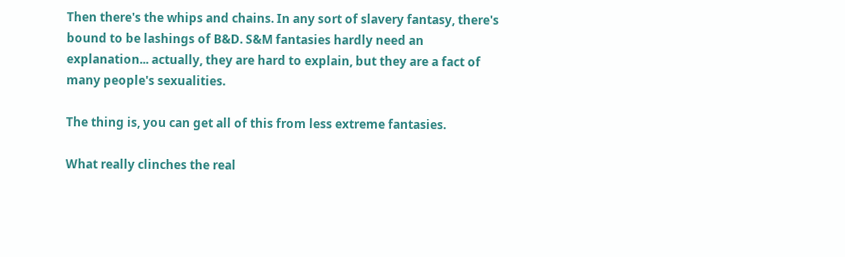Then there's the whips and chains. In any sort of slavery fantasy, there's bound to be lashings of B&D. S&M fantasies hardly need an explanation... actually, they are hard to explain, but they are a fact of many people's sexualities.

The thing is, you can get all of this from less extreme fantasies.

What really clinches the real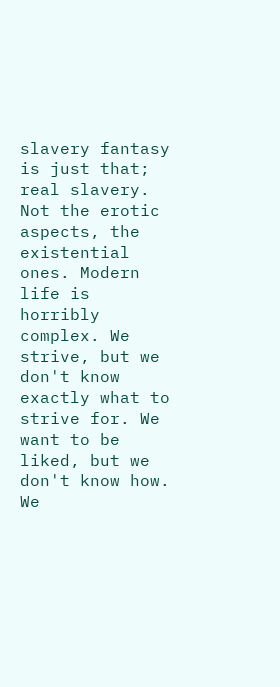slavery fantasy is just that; real slavery. Not the erotic aspects, the existential ones. Modern life is horribly complex. We strive, but we don't know exactly what to strive for. We want to be liked, but we don't know how. We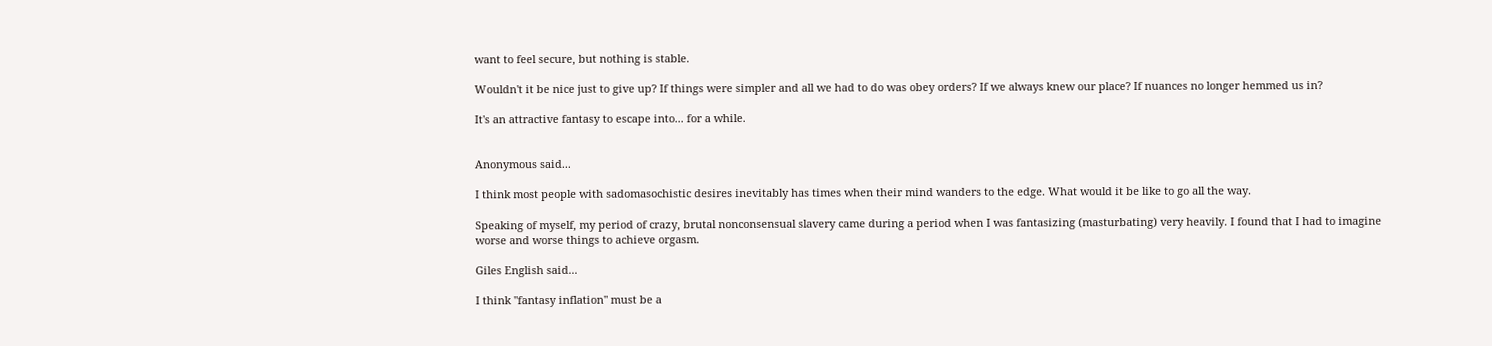want to feel secure, but nothing is stable.

Wouldn't it be nice just to give up? If things were simpler and all we had to do was obey orders? If we always knew our place? If nuances no longer hemmed us in?

It's an attractive fantasy to escape into... for a while.


Anonymous said...

I think most people with sadomasochistic desires inevitably has times when their mind wanders to the edge. What would it be like to go all the way.

Speaking of myself, my period of crazy, brutal nonconsensual slavery came during a period when I was fantasizing (masturbating) very heavily. I found that I had to imagine worse and worse things to achieve orgasm.

Giles English said...

I think "fantasy inflation" must be a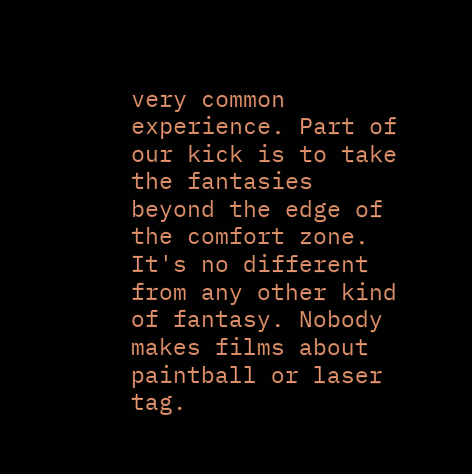very common experience. Part of our kick is to take the fantasies beyond the edge of the comfort zone. It's no different from any other kind of fantasy. Nobody makes films about paintball or laser tag.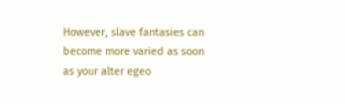However, slave fantasies can become more varied as soon as your alter egeo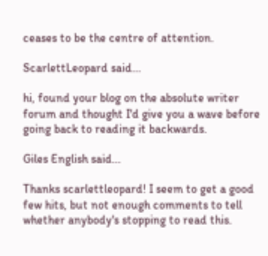ceases to be the centre of attention.

ScarlettLeopard said...

hi, found your blog on the absolute writer forum and thought I'd give you a wave before going back to reading it backwards.

Giles English said...

Thanks scarlettleopard! I seem to get a good few hits, but not enough comments to tell whether anybody's stopping to read this.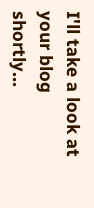I'll take a look at your blog shortly...